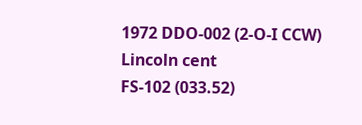1972 DDO-002 (2-O-I CCW)
Lincoln cent
FS-102 (033.52)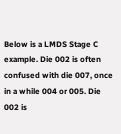Below is a LMDS Stage C example. Die 002 is often confused with die 007, once in a while 004 or 005. Die 002 is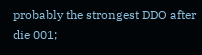probably the strongest DDO after die 001;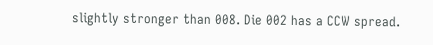slightly stronger than 008. Die 002 has a CCW spread.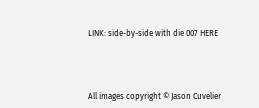LINK: side-by-side with die 007 HERE




All images copyright © Jason Cuvelier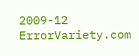2009-12 ErrorVariety.com